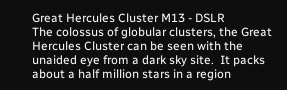Great Hercules Cluster M13 - DSLR
The colossus of globular clusters, the Great Hercules Cluster can be seen with the unaided eye from a dark sky site.  It packs about a half million stars in a region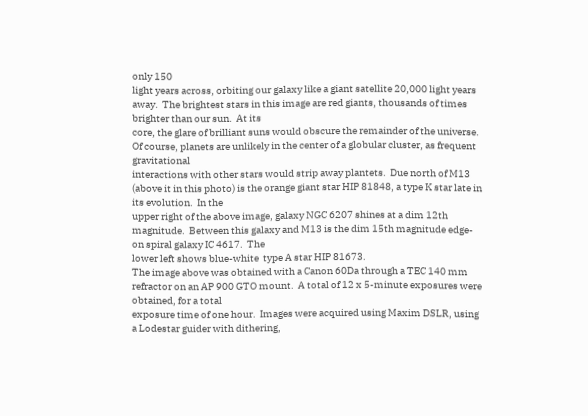only 150
light years across, orbiting our galaxy like a giant satellite 20,000 light years away.  The brightest stars in this image are red giants, thousands of times brighter than our sun.  At its
core, the glare of brilliant suns would obscure the remainder of the universe.  Of course, planets are unlikely in the center of a globular cluster, as frequent gravitational
interactions with other stars would strip away plantets.  Due north of M13 (above it in this photo) is the orange giant star HIP 81848, a type K star late in its evolution.  In the
upper right of the above image, galaxy NGC 6207 shines at a dim 12th magnitude.  Between this galaxy and M13 is the dim 15th magnitude edge-on spiral galaxy IC 4617.  The
lower left shows blue-white  type A star HIP 81673.
The image above was obtained with a Canon 60Da through a TEC 140 mm refractor on an AP 900 GTO mount.  A total of 12 x 5-minute exposures were obtained, for a total
exposure time of one hour.  Images were acquired using Maxim DSLR, using a Lodestar guider with dithering,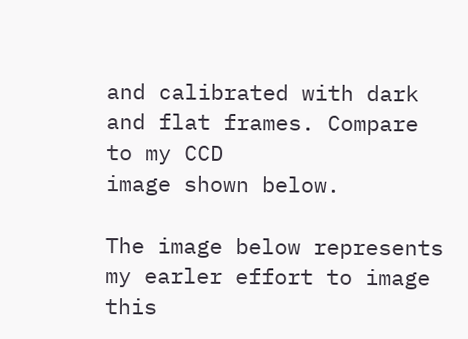and calibrated with dark and flat frames. Compare to my CCD
image shown below.

The image below represents my earler effort to image this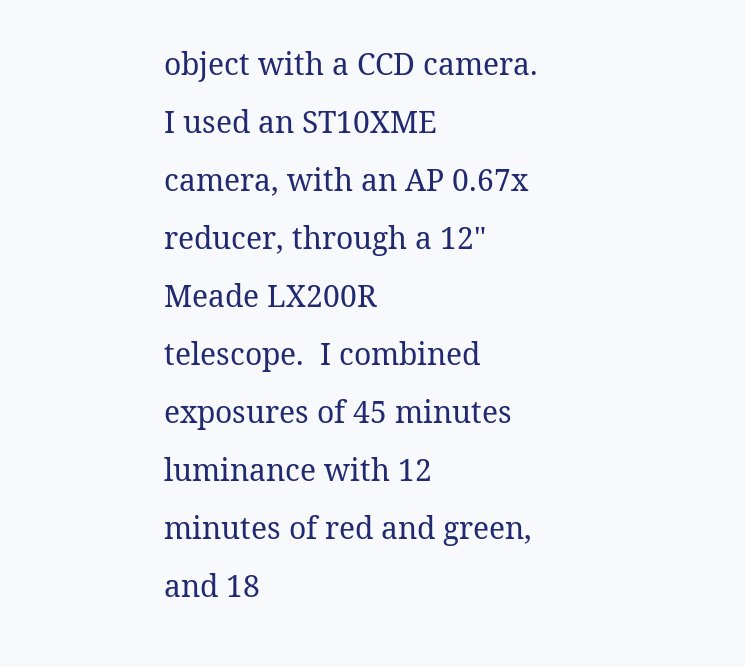object with a CCD camera.  I used an ST10XME camera, with an AP 0.67x reducer, through a 12" Meade LX200R
telescope.  I combined exposures of 45 minutes luminance with 12 minutes of red and green, and 18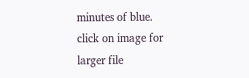minutes of blue.
click on image for larger file